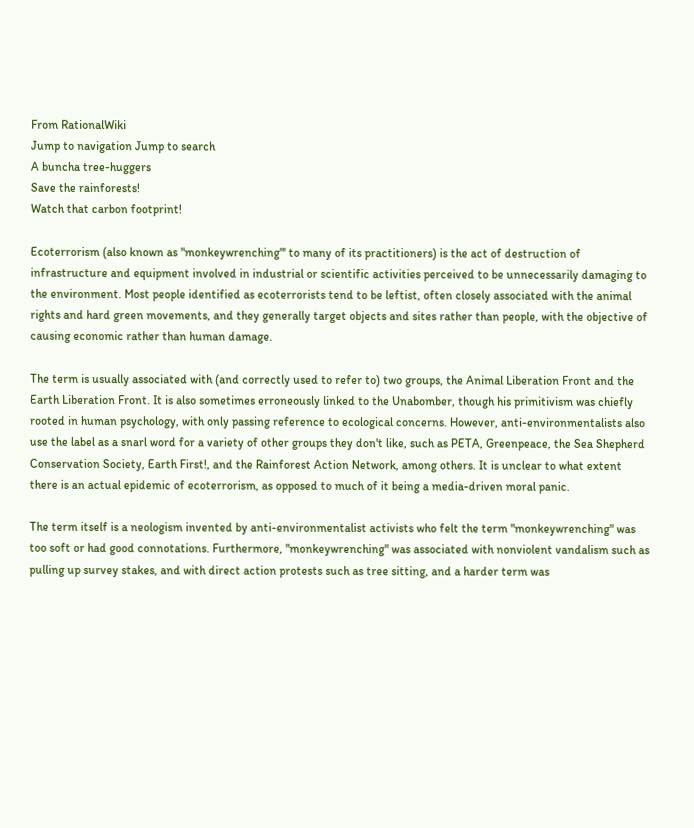From RationalWiki
Jump to navigation Jump to search
A buncha tree-huggers
Save the rainforests!
Watch that carbon footprint!

Ecoterrorism (also known as "monkeywrenching"' to many of its practitioners) is the act of destruction of infrastructure and equipment involved in industrial or scientific activities perceived to be unnecessarily damaging to the environment. Most people identified as ecoterrorists tend to be leftist, often closely associated with the animal rights and hard green movements, and they generally target objects and sites rather than people, with the objective of causing economic rather than human damage.

The term is usually associated with (and correctly used to refer to) two groups, the Animal Liberation Front and the Earth Liberation Front. It is also sometimes erroneously linked to the Unabomber, though his primitivism was chiefly rooted in human psychology, with only passing reference to ecological concerns. However, anti-environmentalists also use the label as a snarl word for a variety of other groups they don't like, such as PETA, Greenpeace, the Sea Shepherd Conservation Society, Earth First!, and the Rainforest Action Network, among others. It is unclear to what extent there is an actual epidemic of ecoterrorism, as opposed to much of it being a media-driven moral panic.

The term itself is a neologism invented by anti-environmentalist activists who felt the term "monkeywrenching" was too soft or had good connotations. Furthermore, "monkeywrenching" was associated with nonviolent vandalism such as pulling up survey stakes, and with direct action protests such as tree sitting, and a harder term was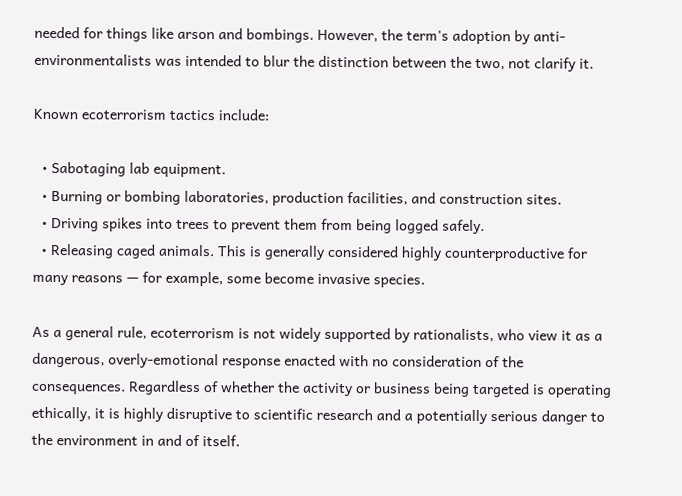needed for things like arson and bombings. However, the term's adoption by anti-environmentalists was intended to blur the distinction between the two, not clarify it.

Known ecoterrorism tactics include:

  • Sabotaging lab equipment.
  • Burning or bombing laboratories, production facilities, and construction sites.
  • Driving spikes into trees to prevent them from being logged safely.
  • Releasing caged animals. This is generally considered highly counterproductive for many reasons — for example, some become invasive species.

As a general rule, ecoterrorism is not widely supported by rationalists, who view it as a dangerous, overly-emotional response enacted with no consideration of the consequences. Regardless of whether the activity or business being targeted is operating ethically, it is highly disruptive to scientific research and a potentially serious danger to the environment in and of itself.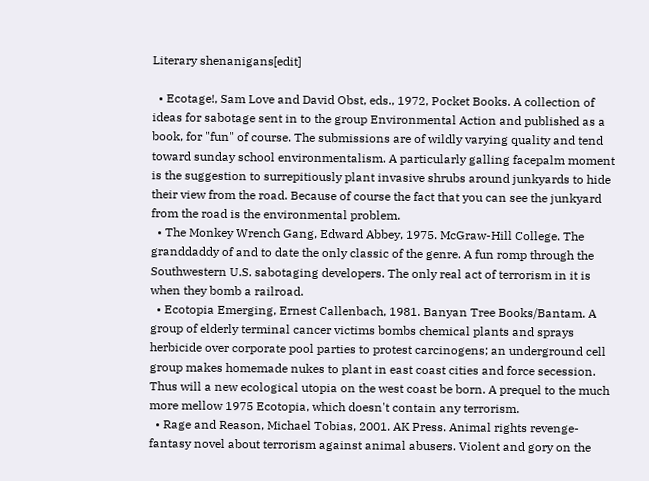Literary shenanigans[edit]

  • Ecotage!, Sam Love and David Obst, eds., 1972, Pocket Books. A collection of ideas for sabotage sent in to the group Environmental Action and published as a book, for "fun" of course. The submissions are of wildly varying quality and tend toward sunday school environmentalism. A particularly galling facepalm moment is the suggestion to surrepitiously plant invasive shrubs around junkyards to hide their view from the road. Because of course the fact that you can see the junkyard from the road is the environmental problem.
  • The Monkey Wrench Gang, Edward Abbey, 1975. McGraw-Hill College. The granddaddy of and to date the only classic of the genre. A fun romp through the Southwestern U.S. sabotaging developers. The only real act of terrorism in it is when they bomb a railroad.
  • Ecotopia Emerging, Ernest Callenbach, 1981. Banyan Tree Books/Bantam. A group of elderly terminal cancer victims bombs chemical plants and sprays herbicide over corporate pool parties to protest carcinogens; an underground cell group makes homemade nukes to plant in east coast cities and force secession. Thus will a new ecological utopia on the west coast be born. A prequel to the much more mellow 1975 Ecotopia, which doesn't contain any terrorism.
  • Rage and Reason, Michael Tobias, 2001. AK Press. Animal rights revenge-fantasy novel about terrorism against animal abusers. Violent and gory on the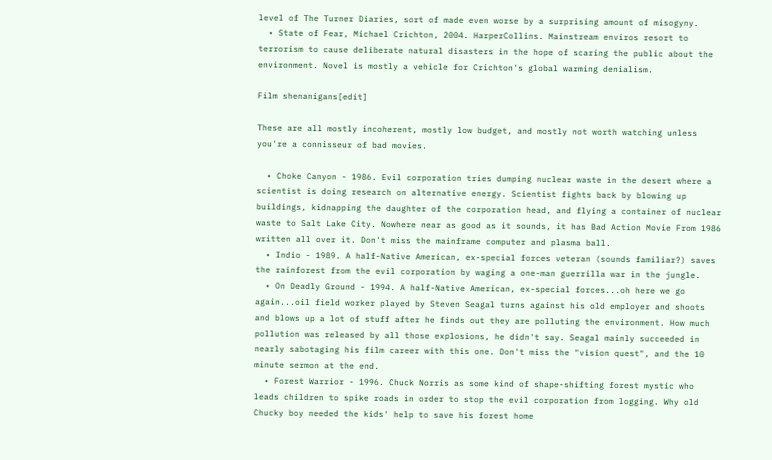level of The Turner Diaries, sort of made even worse by a surprising amount of misogyny.
  • State of Fear, Michael Crichton, 2004. HarperCollins. Mainstream enviros resort to terrorism to cause deliberate natural disasters in the hope of scaring the public about the environment. Novel is mostly a vehicle for Crichton's global warming denialism.

Film shenanigans[edit]

These are all mostly incoherent, mostly low budget, and mostly not worth watching unless you're a connisseur of bad movies.

  • Choke Canyon - 1986. Evil corporation tries dumping nuclear waste in the desert where a scientist is doing research on alternative energy. Scientist fights back by blowing up buildings, kidnapping the daughter of the corporation head, and flying a container of nuclear waste to Salt Lake City. Nowhere near as good as it sounds, it has Bad Action Movie From 1986 written all over it. Don't miss the mainframe computer and plasma ball.
  • Indio - 1989. A half-Native American, ex-special forces veteran (sounds familiar?) saves the rainforest from the evil corporation by waging a one-man guerrilla war in the jungle.
  • On Deadly Ground - 1994. A half-Native American, ex-special forces...oh here we go again...oil field worker played by Steven Seagal turns against his old employer and shoots and blows up a lot of stuff after he finds out they are polluting the environment. How much pollution was released by all those explosions, he didn't say. Seagal mainly succeeded in nearly sabotaging his film career with this one. Don't miss the "vision quest", and the 10 minute sermon at the end.
  • Forest Warrior - 1996. Chuck Norris as some kind of shape-shifting forest mystic who leads children to spike roads in order to stop the evil corporation from logging. Why old Chucky boy needed the kids' help to save his forest home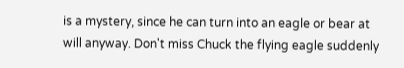is a mystery, since he can turn into an eagle or bear at will anyway. Don't miss Chuck the flying eagle suddenly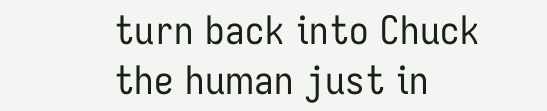turn back into Chuck the human just in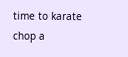time to karate chop a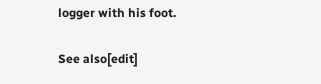logger with his foot.

See also[edit]